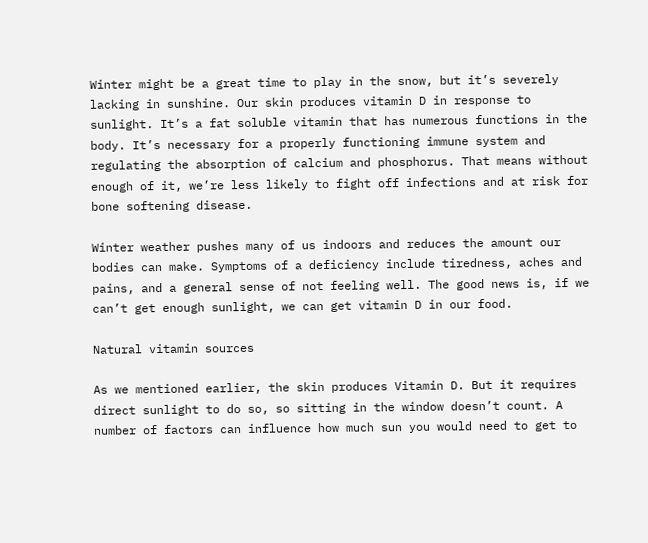Winter might be a great time to play in the snow, but it’s severely lacking in sunshine. Our skin produces vitamin D in response to sunlight. It’s a fat soluble vitamin that has numerous functions in the body. It’s necessary for a properly functioning immune system and regulating the absorption of calcium and phosphorus. That means without enough of it, we’re less likely to fight off infections and at risk for bone softening disease.

Winter weather pushes many of us indoors and reduces the amount our bodies can make. Symptoms of a deficiency include tiredness, aches and pains, and a general sense of not feeling well. The good news is, if we can’t get enough sunlight, we can get vitamin D in our food.

Natural vitamin sources

As we mentioned earlier, the skin produces Vitamin D. But it requires direct sunlight to do so, so sitting in the window doesn’t count. A number of factors can influence how much sun you would need to get to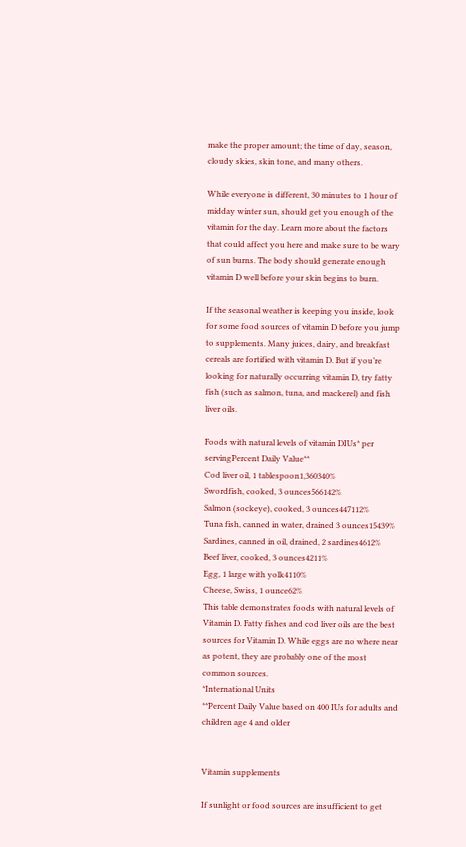make the proper amount; the time of day, season, cloudy skies, skin tone, and many others.

While everyone is different, 30 minutes to 1 hour of midday winter sun, should get you enough of the vitamin for the day. Learn more about the factors that could affect you here and make sure to be wary of sun burns. The body should generate enough vitamin D well before your skin begins to burn.

If the seasonal weather is keeping you inside, look for some food sources of vitamin D before you jump to supplements. Many juices, dairy, and breakfast cereals are fortified with vitamin D. But if you’re looking for naturally occurring vitamin D, try fatty fish (such as salmon, tuna, and mackerel) and fish liver oils.

Foods with natural levels of vitamin DIUs* per servingPercent Daily Value**
Cod liver oil, 1 tablespoon1,360340%
Swordfish, cooked, 3 ounces566142%
Salmon (sockeye), cooked, 3 ounces447112%
Tuna fish, canned in water, drained 3 ounces15439%
Sardines, canned in oil, drained, 2 sardines4612%
Beef liver, cooked, 3 ounces4211%
Egg, 1 large with yolk4110%
Cheese, Swiss, 1 ounce62%
This table demonstrates foods with natural levels of Vitamin D. Fatty fishes and cod liver oils are the best sources for Vitamin D. While eggs are no where near as potent, they are probably one of the most common sources.
*International Units
**Percent Daily Value based on 400 IUs for adults and children age 4 and older


Vitamin supplements

If sunlight or food sources are insufficient to get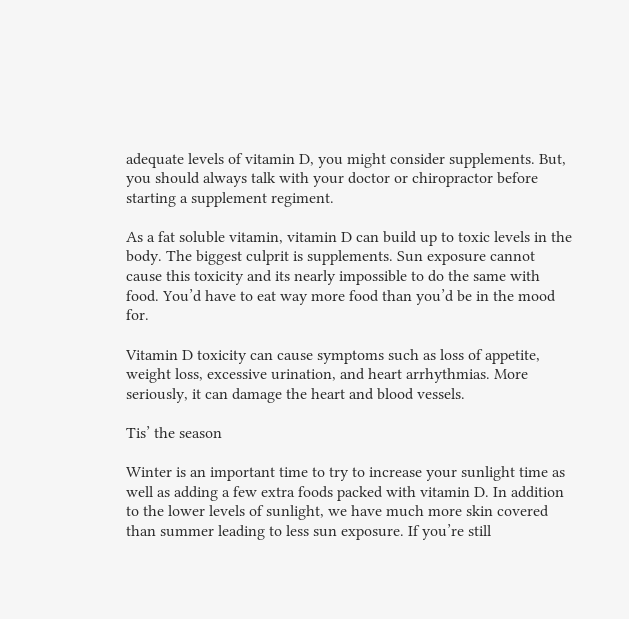adequate levels of vitamin D, you might consider supplements. But, you should always talk with your doctor or chiropractor before starting a supplement regiment.

As a fat soluble vitamin, vitamin D can build up to toxic levels in the body. The biggest culprit is supplements. Sun exposure cannot cause this toxicity and its nearly impossible to do the same with food. You’d have to eat way more food than you’d be in the mood for.

Vitamin D toxicity can cause symptoms such as loss of appetite, weight loss, excessive urination, and heart arrhythmias. More seriously, it can damage the heart and blood vessels.

Tis’ the season

Winter is an important time to try to increase your sunlight time as well as adding a few extra foods packed with vitamin D. In addition to the lower levels of sunlight, we have much more skin covered than summer leading to less sun exposure. If you’re still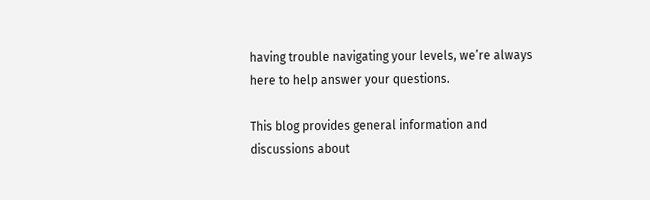having trouble navigating your levels, we’re always here to help answer your questions.

This blog provides general information and discussions about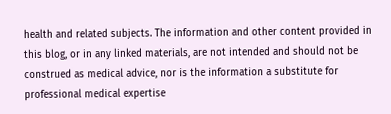health and related subjects. The information and other content provided in this blog, or in any linked materials, are not intended and should not be construed as medical advice, nor is the information a substitute for professional medical expertise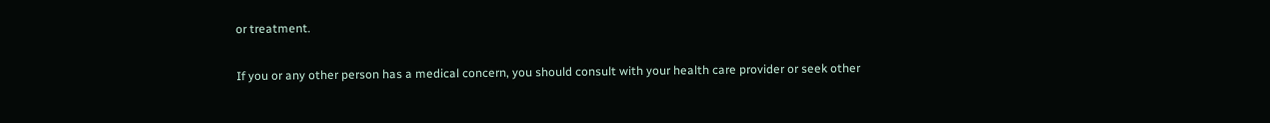or treatment.

If you or any other person has a medical concern, you should consult with your health care provider or seek other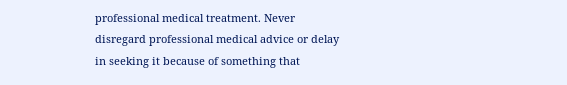professional medical treatment. Never disregard professional medical advice or delay in seeking it because of something that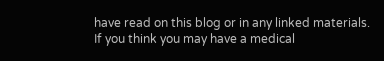have read on this blog or in any linked materials. If you think you may have a medical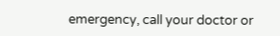emergency, call your doctor or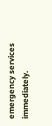emergency services immediately.